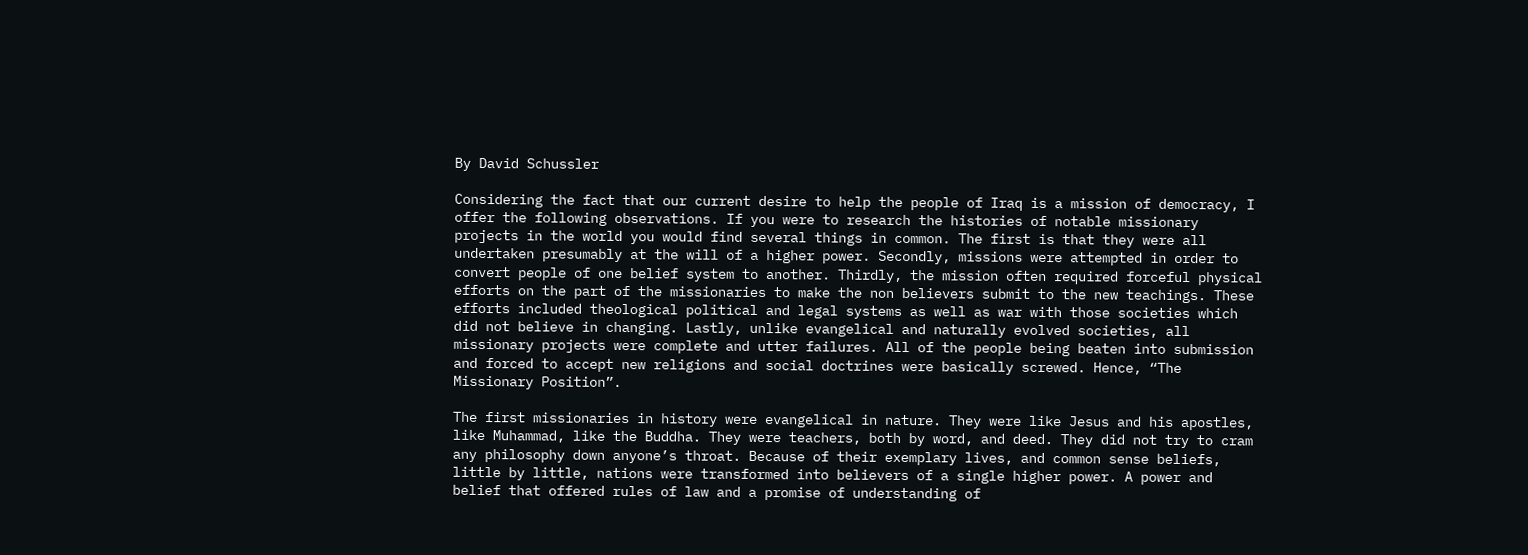By David Schussler

Considering the fact that our current desire to help the people of Iraq is a mission of democracy, I offer the following observations. If you were to research the histories of notable missionary projects in the world you would find several things in common. The first is that they were all undertaken presumably at the will of a higher power. Secondly, missions were attempted in order to convert people of one belief system to another. Thirdly, the mission often required forceful physical efforts on the part of the missionaries to make the non believers submit to the new teachings. These efforts included theological political and legal systems as well as war with those societies which did not believe in changing. Lastly, unlike evangelical and naturally evolved societies, all missionary projects were complete and utter failures. All of the people being beaten into submission and forced to accept new religions and social doctrines were basically screwed. Hence, “The Missionary Position”.

The first missionaries in history were evangelical in nature. They were like Jesus and his apostles, like Muhammad, like the Buddha. They were teachers, both by word, and deed. They did not try to cram any philosophy down anyone’s throat. Because of their exemplary lives, and common sense beliefs, little by little, nations were transformed into believers of a single higher power. A power and belief that offered rules of law and a promise of understanding of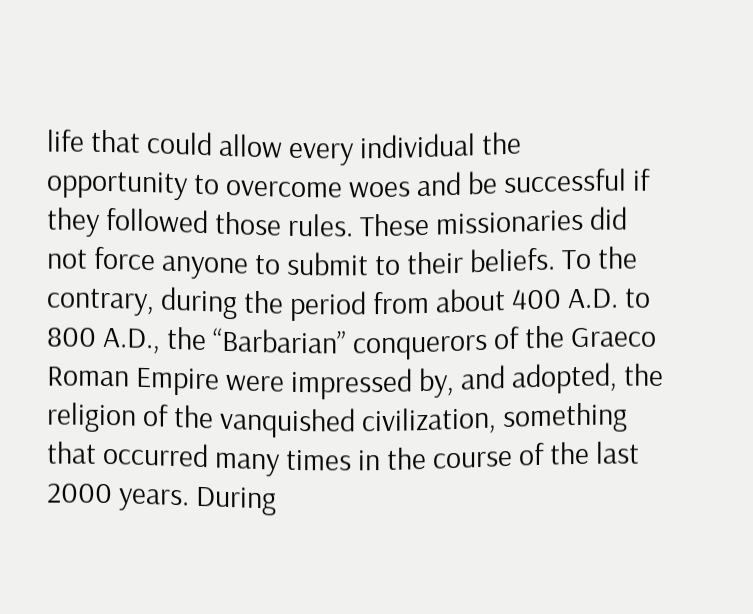life that could allow every individual the opportunity to overcome woes and be successful if they followed those rules. These missionaries did not force anyone to submit to their beliefs. To the contrary, during the period from about 400 A.D. to 800 A.D., the “Barbarian” conquerors of the Graeco Roman Empire were impressed by, and adopted, the religion of the vanquished civilization, something that occurred many times in the course of the last 2000 years. During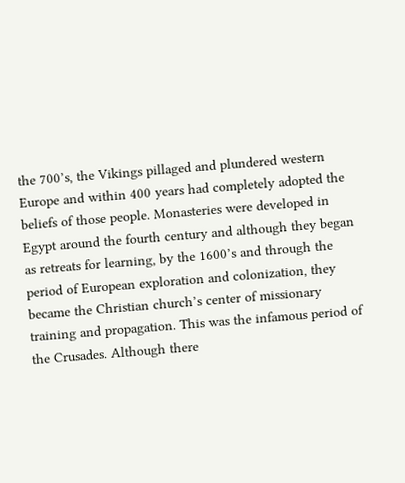the 700’s, the Vikings pillaged and plundered western Europe and within 400 years had completely adopted the beliefs of those people. Monasteries were developed in Egypt around the fourth century and although they began as retreats for learning, by the 1600’s and through the period of European exploration and colonization, they became the Christian church’s center of missionary training and propagation. This was the infamous period of the Crusades. Although there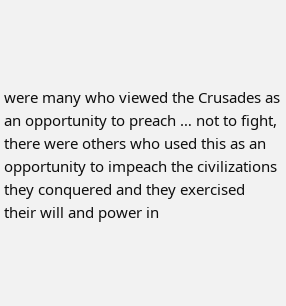were many who viewed the Crusades as an opportunity to preach … not to fight, there were others who used this as an opportunity to impeach the civilizations they conquered and they exercised their will and power in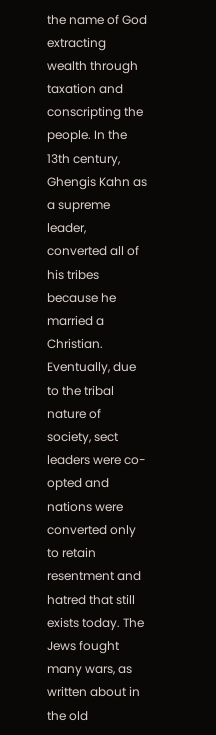the name of God extracting wealth through taxation and conscripting the people. In the 13th century, Ghengis Kahn as a supreme leader, converted all of his tribes because he married a Christian. Eventually, due to the tribal nature of society, sect leaders were co-opted and nations were converted only to retain resentment and hatred that still exists today. The Jews fought many wars, as written about in the old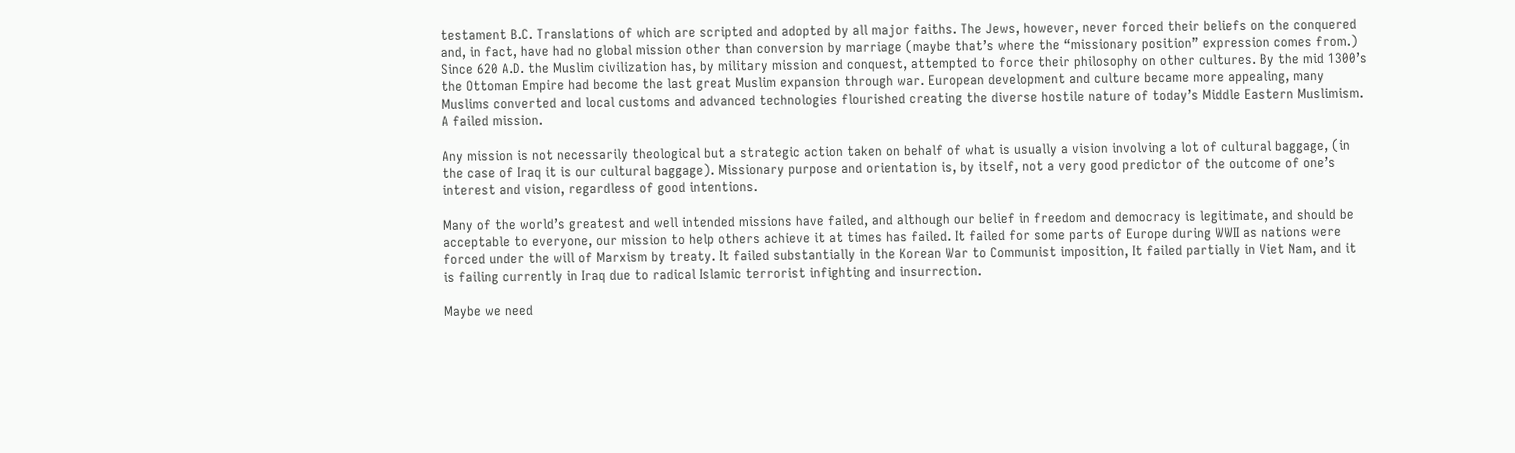testament B.C. Translations of which are scripted and adopted by all major faiths. The Jews, however, never forced their beliefs on the conquered and, in fact, have had no global mission other than conversion by marriage (maybe that’s where the “missionary position” expression comes from.) Since 620 A.D. the Muslim civilization has, by military mission and conquest, attempted to force their philosophy on other cultures. By the mid 1300’s the Ottoman Empire had become the last great Muslim expansion through war. European development and culture became more appealing, many Muslims converted and local customs and advanced technologies flourished creating the diverse hostile nature of today’s Middle Eastern Muslimism. A failed mission.

Any mission is not necessarily theological but a strategic action taken on behalf of what is usually a vision involving a lot of cultural baggage, (in the case of Iraq it is our cultural baggage). Missionary purpose and orientation is, by itself, not a very good predictor of the outcome of one’s interest and vision, regardless of good intentions.

Many of the world’s greatest and well intended missions have failed, and although our belief in freedom and democracy is legitimate, and should be acceptable to everyone, our mission to help others achieve it at times has failed. It failed for some parts of Europe during WWII as nations were forced under the will of Marxism by treaty. It failed substantially in the Korean War to Communist imposition, It failed partially in Viet Nam, and it is failing currently in Iraq due to radical Islamic terrorist infighting and insurrection.

Maybe we need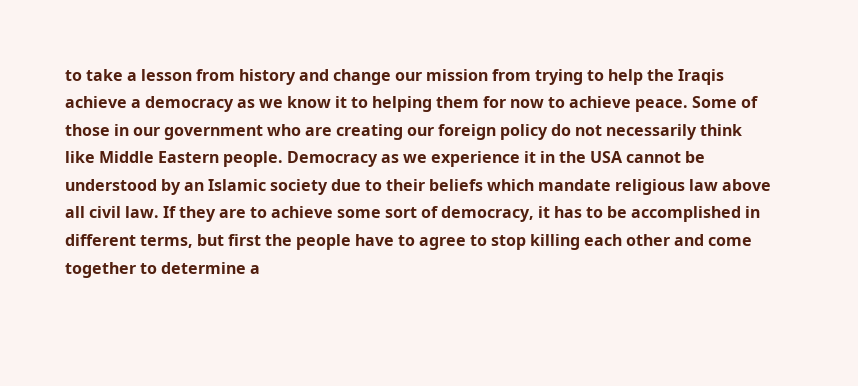to take a lesson from history and change our mission from trying to help the Iraqis achieve a democracy as we know it to helping them for now to achieve peace. Some of those in our government who are creating our foreign policy do not necessarily think like Middle Eastern people. Democracy as we experience it in the USA cannot be understood by an Islamic society due to their beliefs which mandate religious law above all civil law. If they are to achieve some sort of democracy, it has to be accomplished in different terms, but first the people have to agree to stop killing each other and come together to determine a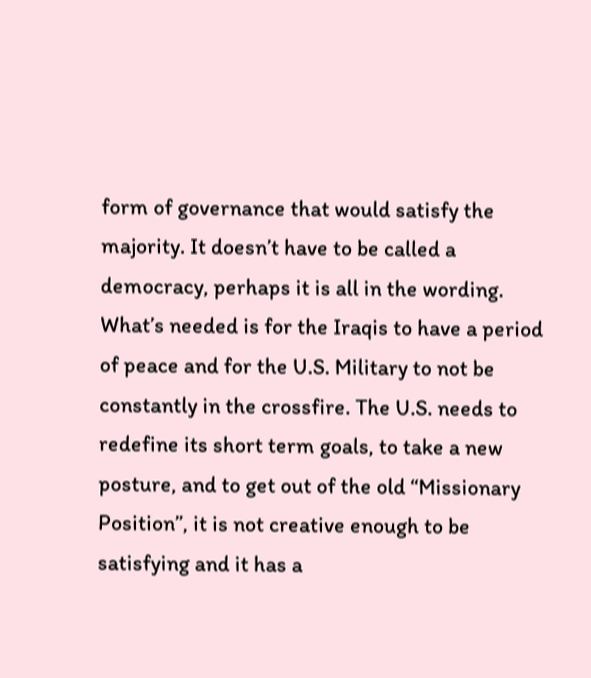form of governance that would satisfy the majority. It doesn’t have to be called a democracy, perhaps it is all in the wording. What’s needed is for the Iraqis to have a period of peace and for the U.S. Military to not be constantly in the crossfire. The U.S. needs to redefine its short term goals, to take a new posture, and to get out of the old “Missionary Position”, it is not creative enough to be satisfying and it has a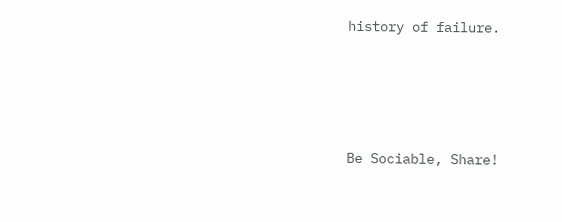history of failure.




Be Sociable, Share!